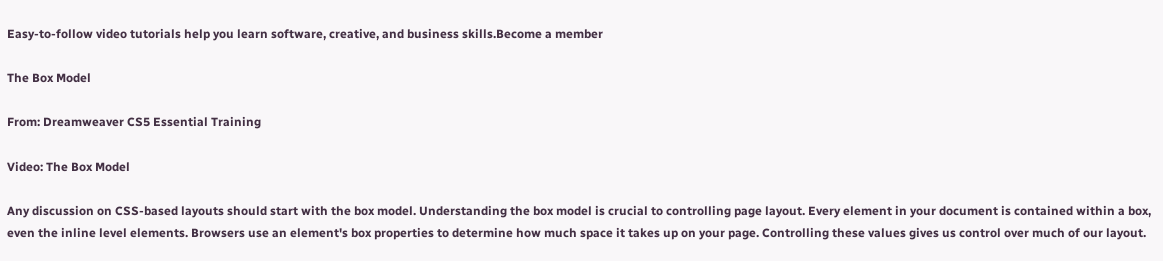Easy-to-follow video tutorials help you learn software, creative, and business skills.Become a member

The Box Model

From: Dreamweaver CS5 Essential Training

Video: The Box Model

Any discussion on CSS-based layouts should start with the box model. Understanding the box model is crucial to controlling page layout. Every element in your document is contained within a box, even the inline level elements. Browsers use an element's box properties to determine how much space it takes up on your page. Controlling these values gives us control over much of our layout.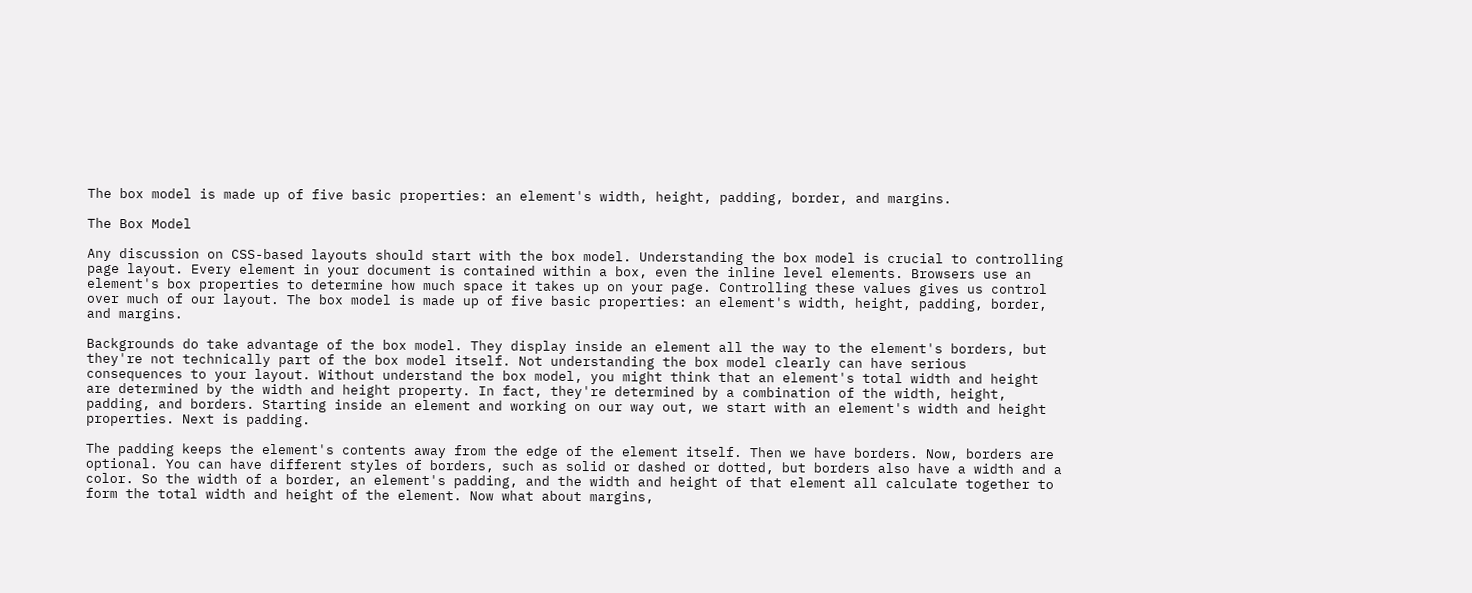The box model is made up of five basic properties: an element's width, height, padding, border, and margins.

The Box Model

Any discussion on CSS-based layouts should start with the box model. Understanding the box model is crucial to controlling page layout. Every element in your document is contained within a box, even the inline level elements. Browsers use an element's box properties to determine how much space it takes up on your page. Controlling these values gives us control over much of our layout. The box model is made up of five basic properties: an element's width, height, padding, border, and margins.

Backgrounds do take advantage of the box model. They display inside an element all the way to the element's borders, but they're not technically part of the box model itself. Not understanding the box model clearly can have serious consequences to your layout. Without understand the box model, you might think that an element's total width and height are determined by the width and height property. In fact, they're determined by a combination of the width, height, padding, and borders. Starting inside an element and working on our way out, we start with an element's width and height properties. Next is padding.

The padding keeps the element's contents away from the edge of the element itself. Then we have borders. Now, borders are optional. You can have different styles of borders, such as solid or dashed or dotted, but borders also have a width and a color. So the width of a border, an element's padding, and the width and height of that element all calculate together to form the total width and height of the element. Now what about margins,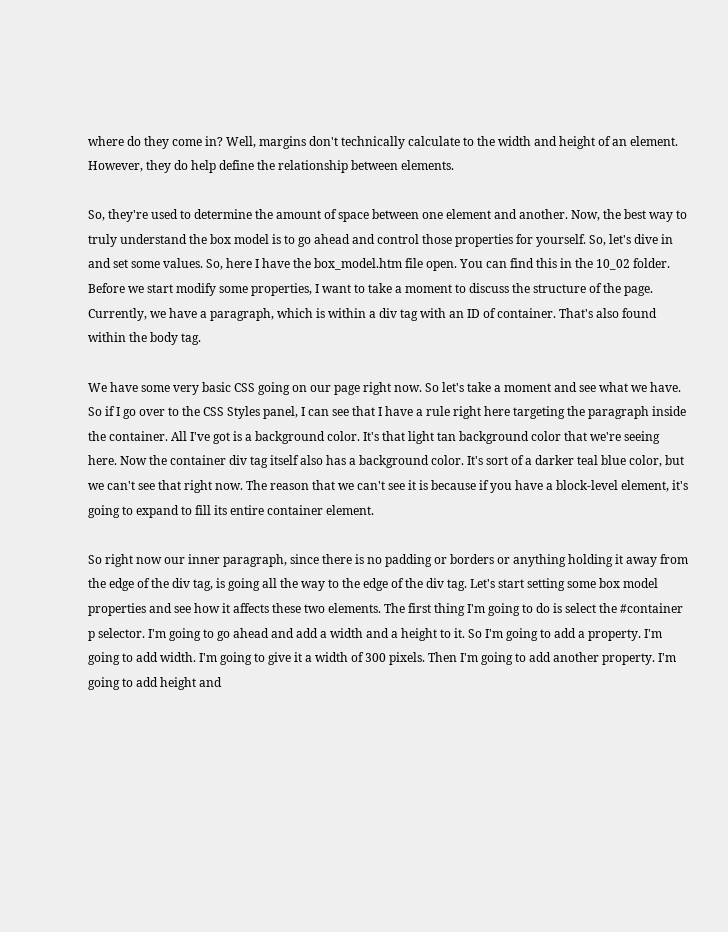where do they come in? Well, margins don't technically calculate to the width and height of an element. However, they do help define the relationship between elements.

So, they're used to determine the amount of space between one element and another. Now, the best way to truly understand the box model is to go ahead and control those properties for yourself. So, let's dive in and set some values. So, here I have the box_model.htm file open. You can find this in the 10_02 folder. Before we start modify some properties, I want to take a moment to discuss the structure of the page. Currently, we have a paragraph, which is within a div tag with an ID of container. That's also found within the body tag.

We have some very basic CSS going on our page right now. So let's take a moment and see what we have. So if I go over to the CSS Styles panel, I can see that I have a rule right here targeting the paragraph inside the container. All I've got is a background color. It's that light tan background color that we're seeing here. Now the container div tag itself also has a background color. It's sort of a darker teal blue color, but we can't see that right now. The reason that we can't see it is because if you have a block-level element, it's going to expand to fill its entire container element.

So right now our inner paragraph, since there is no padding or borders or anything holding it away from the edge of the div tag, is going all the way to the edge of the div tag. Let's start setting some box model properties and see how it affects these two elements. The first thing I'm going to do is select the #container p selector. I'm going to go ahead and add a width and a height to it. So I'm going to add a property. I'm going to add width. I'm going to give it a width of 300 pixels. Then I'm going to add another property. I'm going to add height and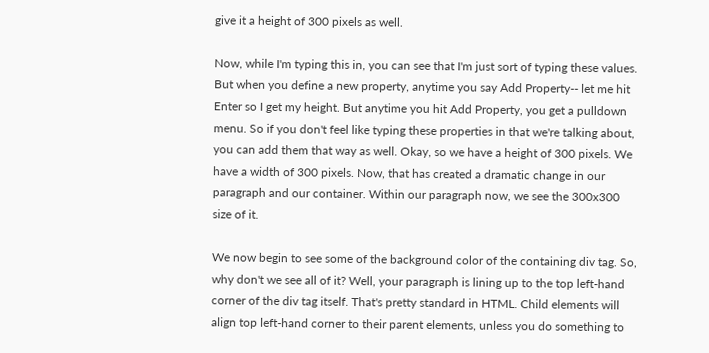give it a height of 300 pixels as well.

Now, while I'm typing this in, you can see that I'm just sort of typing these values. But when you define a new property, anytime you say Add Property-- let me hit Enter so I get my height. But anytime you hit Add Property, you get a pulldown menu. So if you don't feel like typing these properties in that we're talking about, you can add them that way as well. Okay, so we have a height of 300 pixels. We have a width of 300 pixels. Now, that has created a dramatic change in our paragraph and our container. Within our paragraph now, we see the 300x300 size of it.

We now begin to see some of the background color of the containing div tag. So, why don't we see all of it? Well, your paragraph is lining up to the top left-hand corner of the div tag itself. That's pretty standard in HTML. Child elements will align top left-hand corner to their parent elements, unless you do something to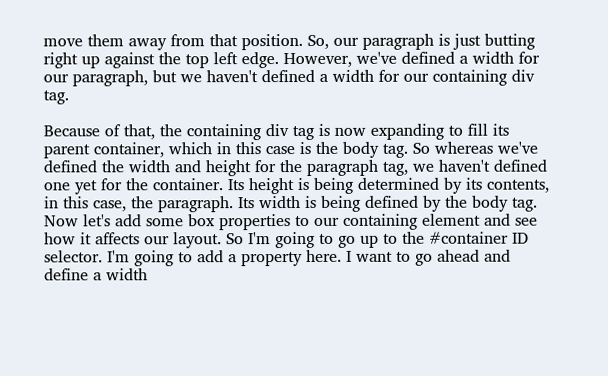move them away from that position. So, our paragraph is just butting right up against the top left edge. However, we've defined a width for our paragraph, but we haven't defined a width for our containing div tag.

Because of that, the containing div tag is now expanding to fill its parent container, which in this case is the body tag. So whereas we've defined the width and height for the paragraph tag, we haven't defined one yet for the container. Its height is being determined by its contents, in this case, the paragraph. Its width is being defined by the body tag. Now let's add some box properties to our containing element and see how it affects our layout. So I'm going to go up to the #container ID selector. I'm going to add a property here. I want to go ahead and define a width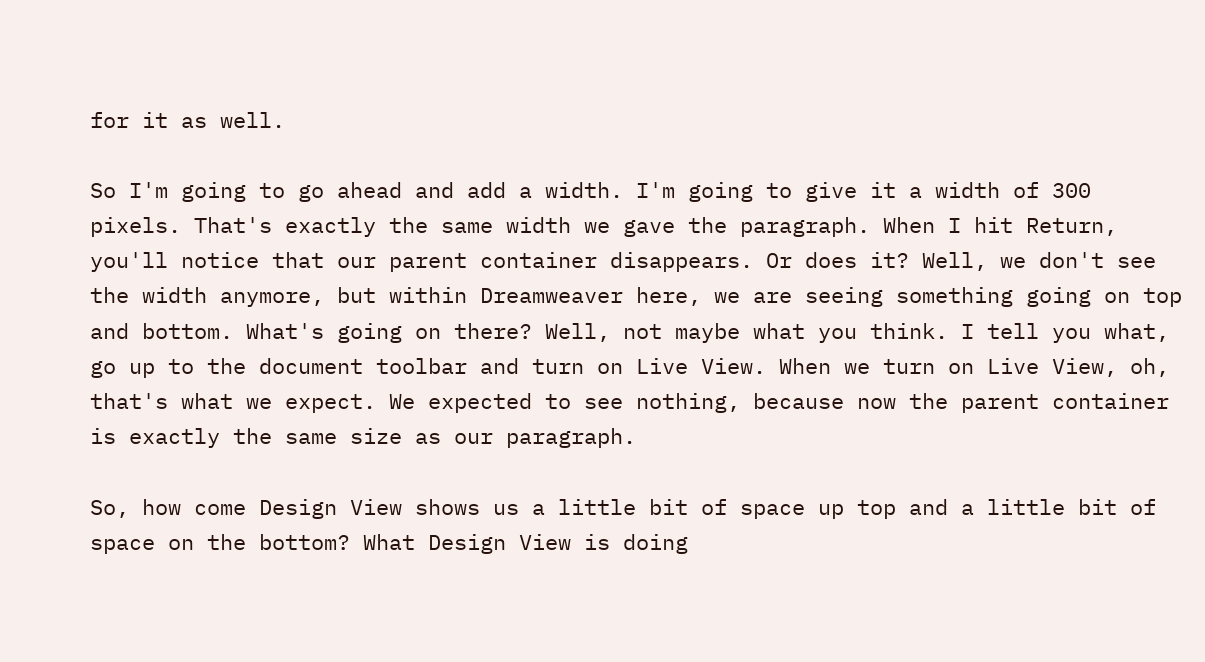for it as well.

So I'm going to go ahead and add a width. I'm going to give it a width of 300 pixels. That's exactly the same width we gave the paragraph. When I hit Return, you'll notice that our parent container disappears. Or does it? Well, we don't see the width anymore, but within Dreamweaver here, we are seeing something going on top and bottom. What's going on there? Well, not maybe what you think. I tell you what, go up to the document toolbar and turn on Live View. When we turn on Live View, oh, that's what we expect. We expected to see nothing, because now the parent container is exactly the same size as our paragraph.

So, how come Design View shows us a little bit of space up top and a little bit of space on the bottom? What Design View is doing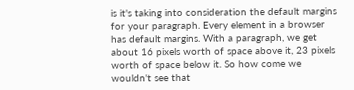is it's taking into consideration the default margins for your paragraph. Every element in a browser has default margins. With a paragraph, we get about 16 pixels worth of space above it, 23 pixels worth of space below it. So how come we wouldn't see that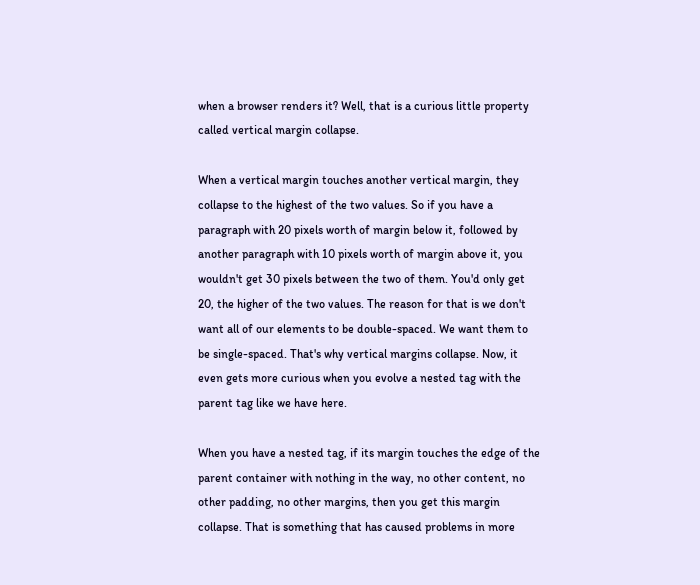when a browser renders it? Well, that is a curious little property called vertical margin collapse.

When a vertical margin touches another vertical margin, they collapse to the highest of the two values. So if you have a paragraph with 20 pixels worth of margin below it, followed by another paragraph with 10 pixels worth of margin above it, you wouldn't get 30 pixels between the two of them. You'd only get 20, the higher of the two values. The reason for that is we don't want all of our elements to be double-spaced. We want them to be single-spaced. That's why vertical margins collapse. Now, it even gets more curious when you evolve a nested tag with the parent tag like we have here.

When you have a nested tag, if its margin touches the edge of the parent container with nothing in the way, no other content, no other padding, no other margins, then you get this margin collapse. That is something that has caused problems in more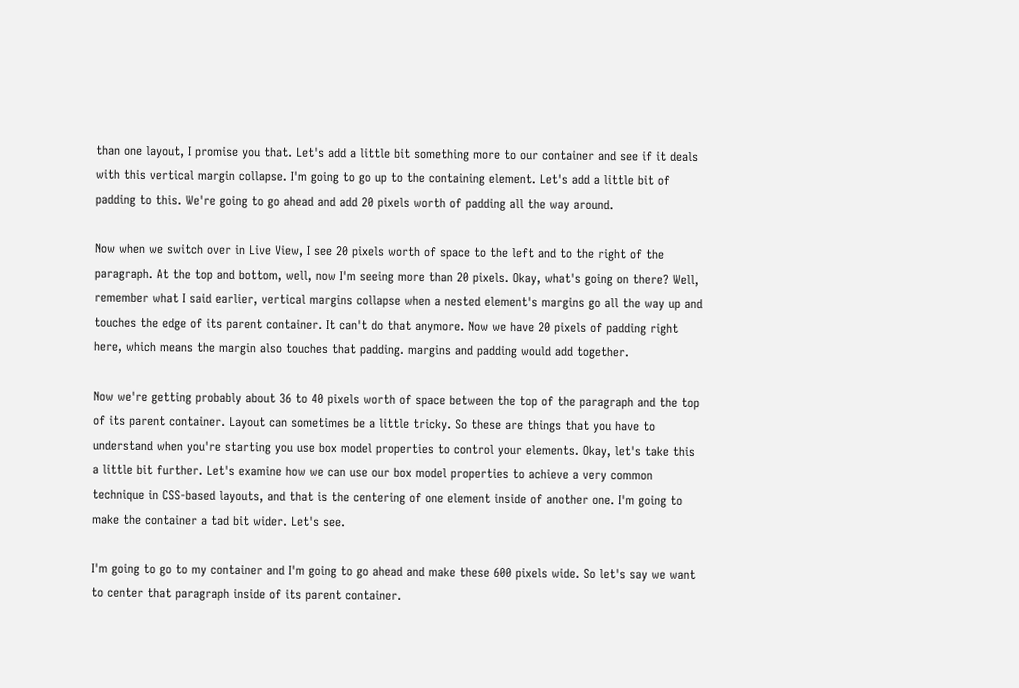than one layout, I promise you that. Let's add a little bit something more to our container and see if it deals with this vertical margin collapse. I'm going to go up to the containing element. Let's add a little bit of padding to this. We're going to go ahead and add 20 pixels worth of padding all the way around.

Now when we switch over in Live View, I see 20 pixels worth of space to the left and to the right of the paragraph. At the top and bottom, well, now I'm seeing more than 20 pixels. Okay, what's going on there? Well, remember what I said earlier, vertical margins collapse when a nested element's margins go all the way up and touches the edge of its parent container. It can't do that anymore. Now we have 20 pixels of padding right here, which means the margin also touches that padding. margins and padding would add together.

Now we're getting probably about 36 to 40 pixels worth of space between the top of the paragraph and the top of its parent container. Layout can sometimes be a little tricky. So these are things that you have to understand when you're starting you use box model properties to control your elements. Okay, let's take this a little bit further. Let's examine how we can use our box model properties to achieve a very common technique in CSS-based layouts, and that is the centering of one element inside of another one. I'm going to make the container a tad bit wider. Let's see.

I'm going to go to my container and I'm going to go ahead and make these 600 pixels wide. So let's say we want to center that paragraph inside of its parent container.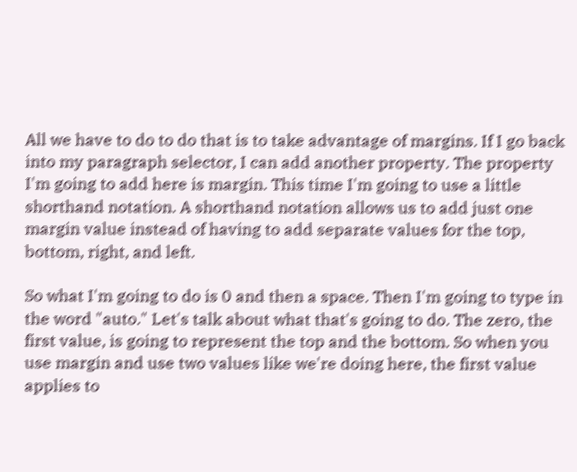All we have to do to do that is to take advantage of margins. If I go back into my paragraph selector, I can add another property. The property I'm going to add here is margin. This time I'm going to use a little shorthand notation. A shorthand notation allows us to add just one margin value instead of having to add separate values for the top, bottom, right, and left.

So what I'm going to do is 0 and then a space. Then I'm going to type in the word "auto." Let's talk about what that's going to do. The zero, the first value, is going to represent the top and the bottom. So when you use margin and use two values like we're doing here, the first value applies to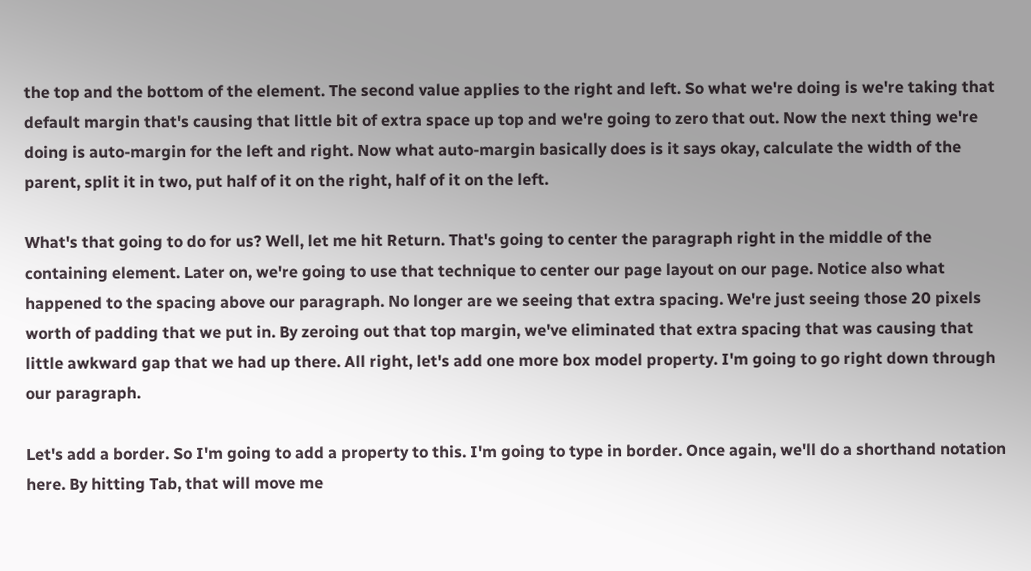the top and the bottom of the element. The second value applies to the right and left. So what we're doing is we're taking that default margin that's causing that little bit of extra space up top and we're going to zero that out. Now the next thing we're doing is auto-margin for the left and right. Now what auto-margin basically does is it says okay, calculate the width of the parent, split it in two, put half of it on the right, half of it on the left.

What's that going to do for us? Well, let me hit Return. That's going to center the paragraph right in the middle of the containing element. Later on, we're going to use that technique to center our page layout on our page. Notice also what happened to the spacing above our paragraph. No longer are we seeing that extra spacing. We're just seeing those 20 pixels worth of padding that we put in. By zeroing out that top margin, we've eliminated that extra spacing that was causing that little awkward gap that we had up there. All right, let's add one more box model property. I'm going to go right down through our paragraph.

Let's add a border. So I'm going to add a property to this. I'm going to type in border. Once again, we'll do a shorthand notation here. By hitting Tab, that will move me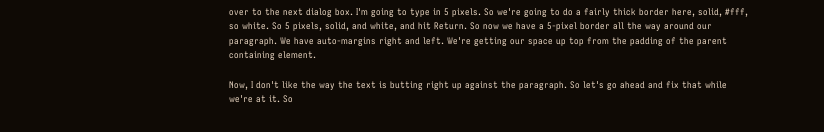over to the next dialog box. I'm going to type in 5 pixels. So we're going to do a fairly thick border here, solid, #fff, so white. So 5 pixels, solid, and white, and hit Return. So now we have a 5-pixel border all the way around our paragraph. We have auto-margins right and left. We're getting our space up top from the padding of the parent containing element.

Now, I don't like the way the text is butting right up against the paragraph. So let's go ahead and fix that while we're at it. So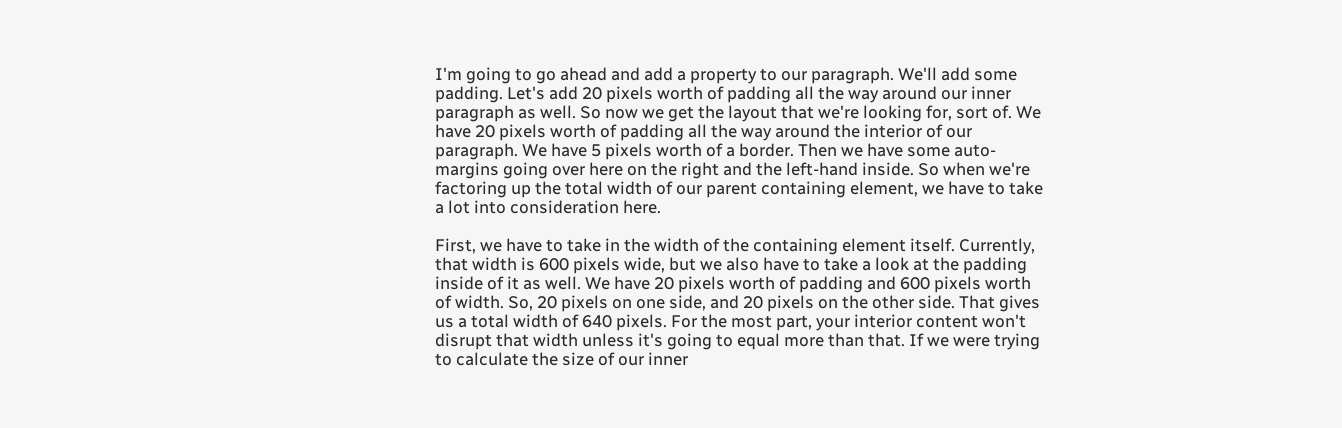I'm going to go ahead and add a property to our paragraph. We'll add some padding. Let's add 20 pixels worth of padding all the way around our inner paragraph as well. So now we get the layout that we're looking for, sort of. We have 20 pixels worth of padding all the way around the interior of our paragraph. We have 5 pixels worth of a border. Then we have some auto-margins going over here on the right and the left-hand inside. So when we're factoring up the total width of our parent containing element, we have to take a lot into consideration here.

First, we have to take in the width of the containing element itself. Currently, that width is 600 pixels wide, but we also have to take a look at the padding inside of it as well. We have 20 pixels worth of padding and 600 pixels worth of width. So, 20 pixels on one side, and 20 pixels on the other side. That gives us a total width of 640 pixels. For the most part, your interior content won't disrupt that width unless it's going to equal more than that. If we were trying to calculate the size of our inner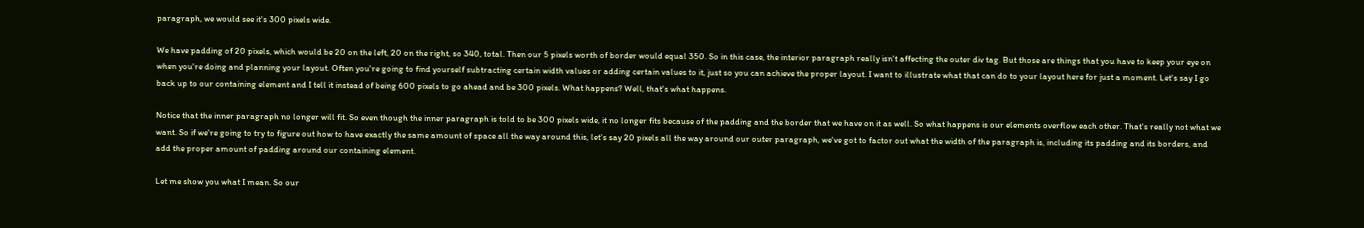paragraph, we would see it's 300 pixels wide.

We have padding of 20 pixels, which would be 20 on the left, 20 on the right, so 340, total. Then our 5 pixels worth of border would equal 350. So in this case, the interior paragraph really isn't affecting the outer div tag. But those are things that you have to keep your eye on when you're doing and planning your layout. Often you're going to find yourself subtracting certain width values or adding certain values to it, just so you can achieve the proper layout. I want to illustrate what that can do to your layout here for just a moment. Let's say I go back up to our containing element and I tell it instead of being 600 pixels to go ahead and be 300 pixels. What happens? Well, that's what happens.

Notice that the inner paragraph no longer will fit. So even though the inner paragraph is told to be 300 pixels wide, it no longer fits because of the padding and the border that we have on it as well. So what happens is our elements overflow each other. That's really not what we want. So if we're going to try to figure out how to have exactly the same amount of space all the way around this, let's say 20 pixels all the way around our outer paragraph, we've got to factor out what the width of the paragraph is, including its padding and its borders, and add the proper amount of padding around our containing element.

Let me show you what I mean. So our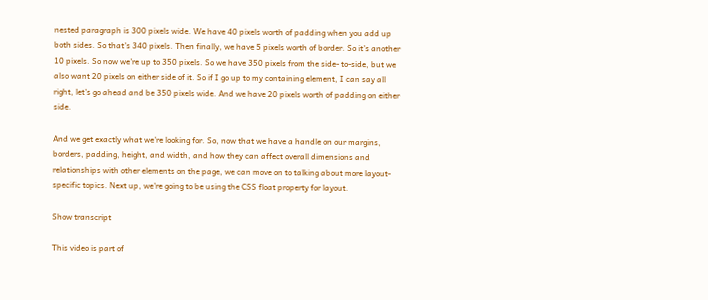nested paragraph is 300 pixels wide. We have 40 pixels worth of padding when you add up both sides. So that's 340 pixels. Then finally, we have 5 pixels worth of border. So it's another 10 pixels. So now we're up to 350 pixels. So we have 350 pixels from the side- to-side, but we also want 20 pixels on either side of it. So if I go up to my containing element, I can say all right, let's go ahead and be 350 pixels wide. And we have 20 pixels worth of padding on either side.

And we get exactly what we're looking for. So, now that we have a handle on our margins, borders, padding, height, and width, and how they can affect overall dimensions and relationships with other elements on the page, we can move on to talking about more layout-specific topics. Next up, we're going to be using the CSS float property for layout.

Show transcript

This video is part of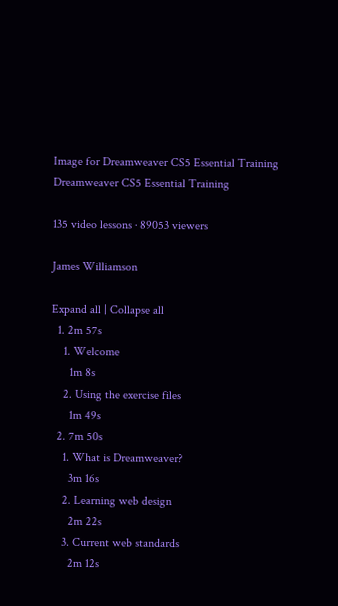Image for Dreamweaver CS5 Essential Training
Dreamweaver CS5 Essential Training

135 video lessons · 89053 viewers

James Williamson

Expand all | Collapse all
  1. 2m 57s
    1. Welcome
      1m 8s
    2. Using the exercise files
      1m 49s
  2. 7m 50s
    1. What is Dreamweaver?
      3m 16s
    2. Learning web design
      2m 22s
    3. Current web standards
      2m 12s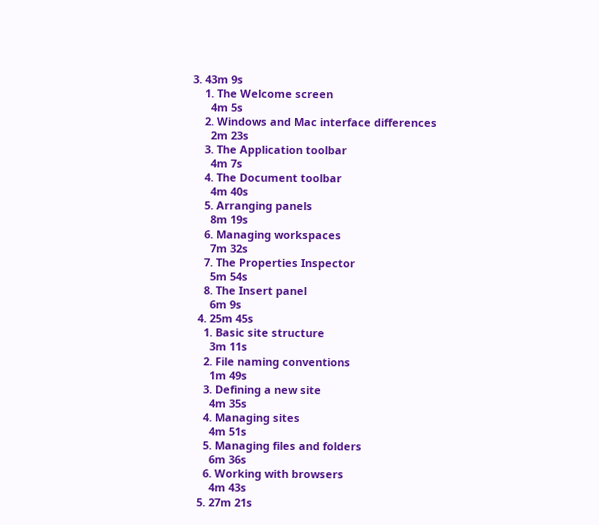3. 43m 9s
    1. The Welcome screen
      4m 5s
    2. Windows and Mac interface differences
      2m 23s
    3. The Application toolbar
      4m 7s
    4. The Document toolbar
      4m 40s
    5. Arranging panels
      8m 19s
    6. Managing workspaces
      7m 32s
    7. The Properties Inspector
      5m 54s
    8. The Insert panel
      6m 9s
  4. 25m 45s
    1. Basic site structure
      3m 11s
    2. File naming conventions
      1m 49s
    3. Defining a new site
      4m 35s
    4. Managing sites
      4m 51s
    5. Managing files and folders
      6m 36s
    6. Working with browsers
      4m 43s
  5. 27m 21s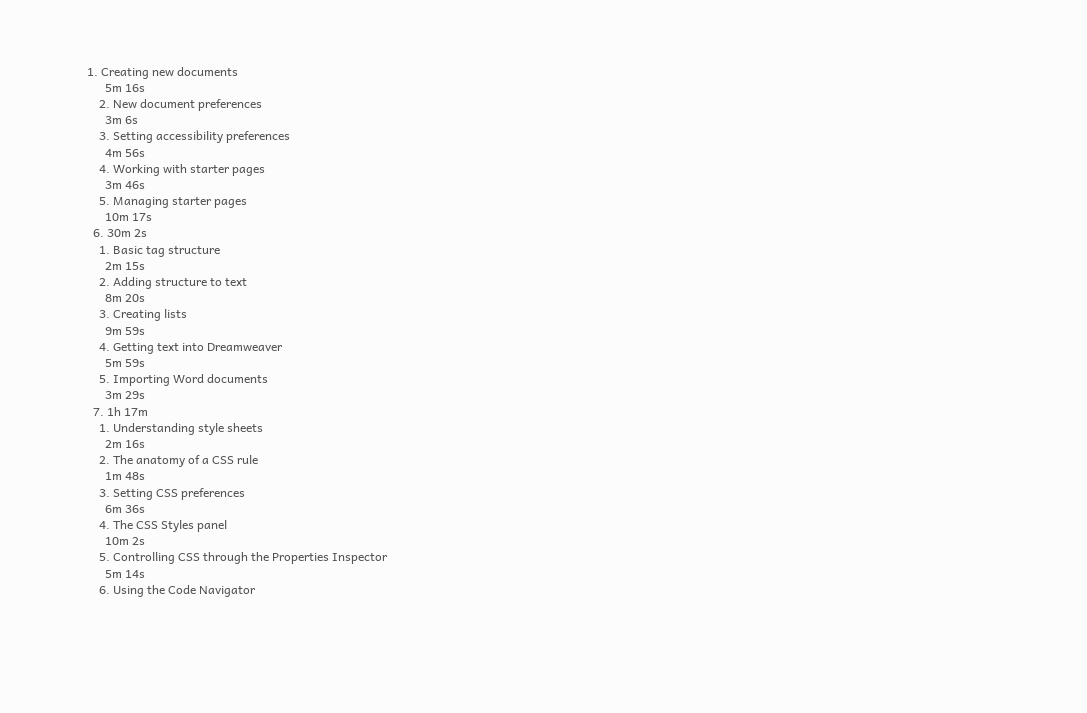1. Creating new documents
      5m 16s
    2. New document preferences
      3m 6s
    3. Setting accessibility preferences
      4m 56s
    4. Working with starter pages
      3m 46s
    5. Managing starter pages
      10m 17s
  6. 30m 2s
    1. Basic tag structure
      2m 15s
    2. Adding structure to text
      8m 20s
    3. Creating lists
      9m 59s
    4. Getting text into Dreamweaver
      5m 59s
    5. Importing Word documents
      3m 29s
  7. 1h 17m
    1. Understanding style sheets
      2m 16s
    2. The anatomy of a CSS rule
      1m 48s
    3. Setting CSS preferences
      6m 36s
    4. The CSS Styles panel
      10m 2s
    5. Controlling CSS through the Properties Inspector
      5m 14s
    6. Using the Code Navigator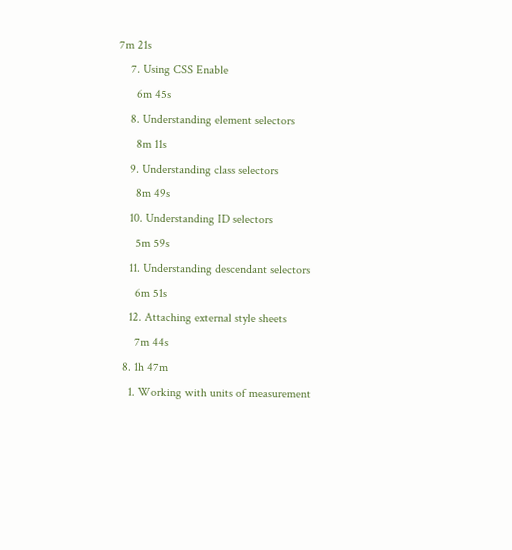7m 21s
    7. Using CSS Enable
      6m 45s
    8. Understanding element selectors
      8m 11s
    9. Understanding class selectors
      8m 49s
    10. Understanding ID selectors
      5m 59s
    11. Understanding descendant selectors
      6m 51s
    12. Attaching external style sheets
      7m 44s
  8. 1h 47m
    1. Working with units of measurement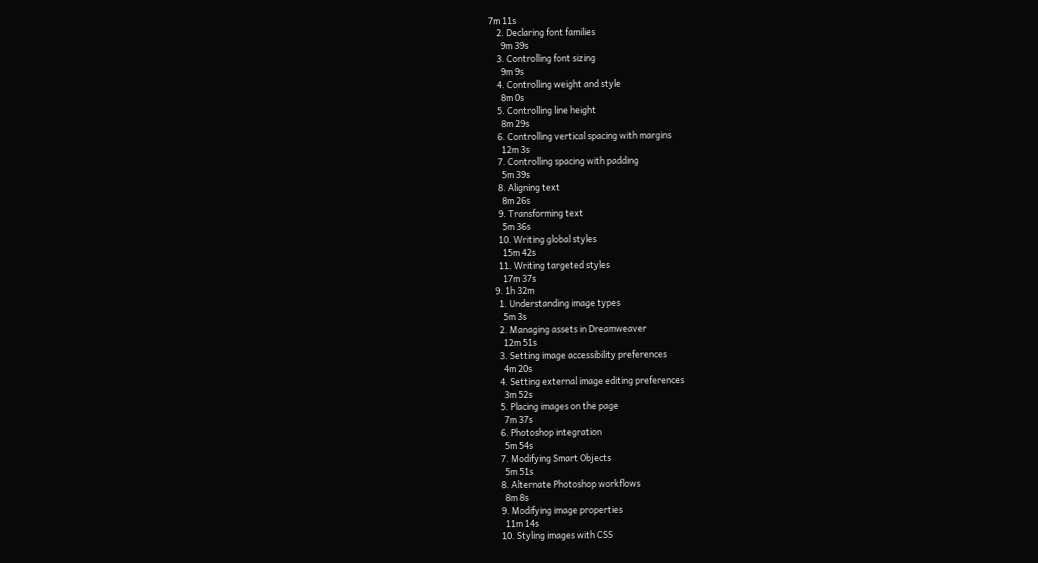7m 11s
    2. Declaring font families
      9m 39s
    3. Controlling font sizing
      9m 9s
    4. Controlling weight and style
      8m 0s
    5. Controlling line height
      8m 29s
    6. Controlling vertical spacing with margins
      12m 3s
    7. Controlling spacing with padding
      5m 39s
    8. Aligning text
      8m 26s
    9. Transforming text
      5m 36s
    10. Writing global styles
      15m 42s
    11. Writing targeted styles
      17m 37s
  9. 1h 32m
    1. Understanding image types
      5m 3s
    2. Managing assets in Dreamweaver
      12m 51s
    3. Setting image accessibility preferences
      4m 20s
    4. Setting external image editing preferences
      3m 52s
    5. Placing images on the page
      7m 37s
    6. Photoshop integration
      5m 54s
    7. Modifying Smart Objects
      5m 51s
    8. Alternate Photoshop workflows
      8m 8s
    9. Modifying image properties
      11m 14s
    10. Styling images with CSS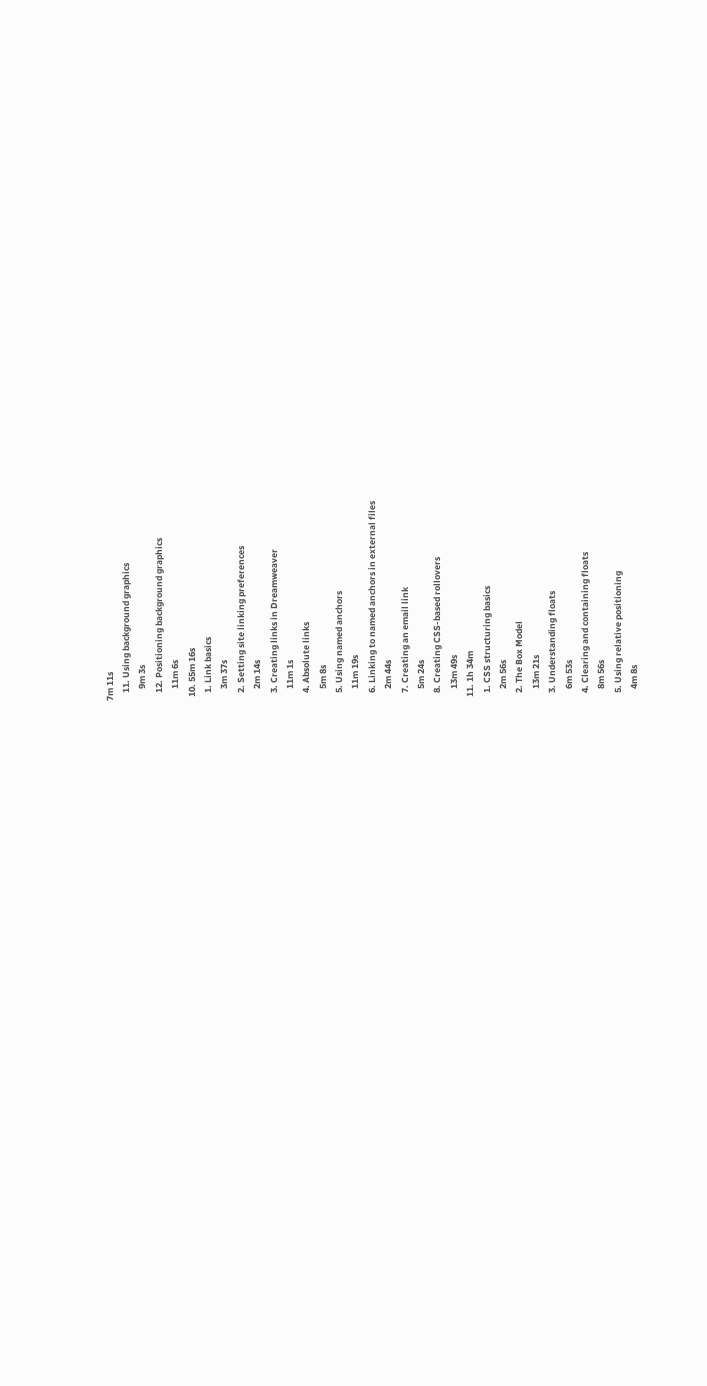7m 11s
    11. Using background graphics
      9m 3s
    12. Positioning background graphics
      11m 6s
  10. 55m 16s
    1. Link basics
      3m 37s
    2. Setting site linking preferences
      2m 14s
    3. Creating links in Dreamweaver
      11m 1s
    4. Absolute links
      5m 8s
    5. Using named anchors
      11m 19s
    6. Linking to named anchors in external files
      2m 44s
    7. Creating an email link
      5m 24s
    8. Creating CSS-based rollovers
      13m 49s
  11. 1h 34m
    1. CSS structuring basics
      2m 56s
    2. The Box Model
      13m 21s
    3. Understanding floats
      6m 53s
    4. Clearing and containing floats
      8m 56s
    5. Using relative positioning
      4m 8s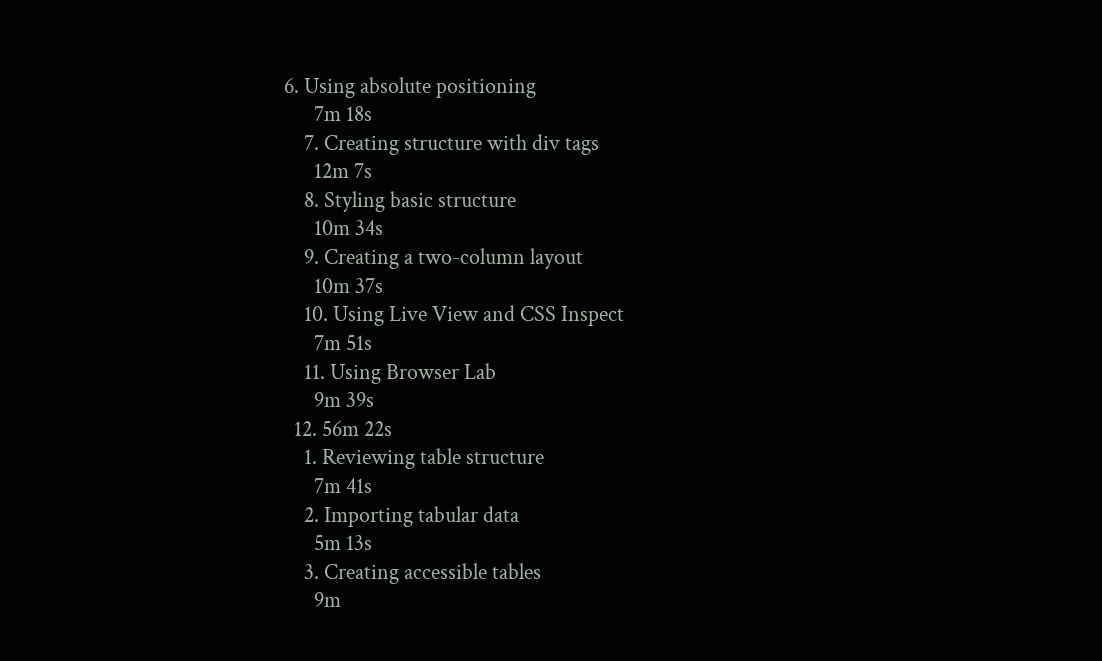6. Using absolute positioning
      7m 18s
    7. Creating structure with div tags
      12m 7s
    8. Styling basic structure
      10m 34s
    9. Creating a two-column layout
      10m 37s
    10. Using Live View and CSS Inspect
      7m 51s
    11. Using Browser Lab
      9m 39s
  12. 56m 22s
    1. Reviewing table structure
      7m 41s
    2. Importing tabular data
      5m 13s
    3. Creating accessible tables
      9m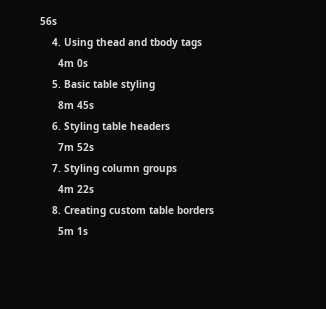56s
    4. Using thead and tbody tags
      4m 0s
    5. Basic table styling
      8m 45s
    6. Styling table headers
      7m 52s
    7. Styling column groups
      4m 22s
    8. Creating custom table borders
      5m 1s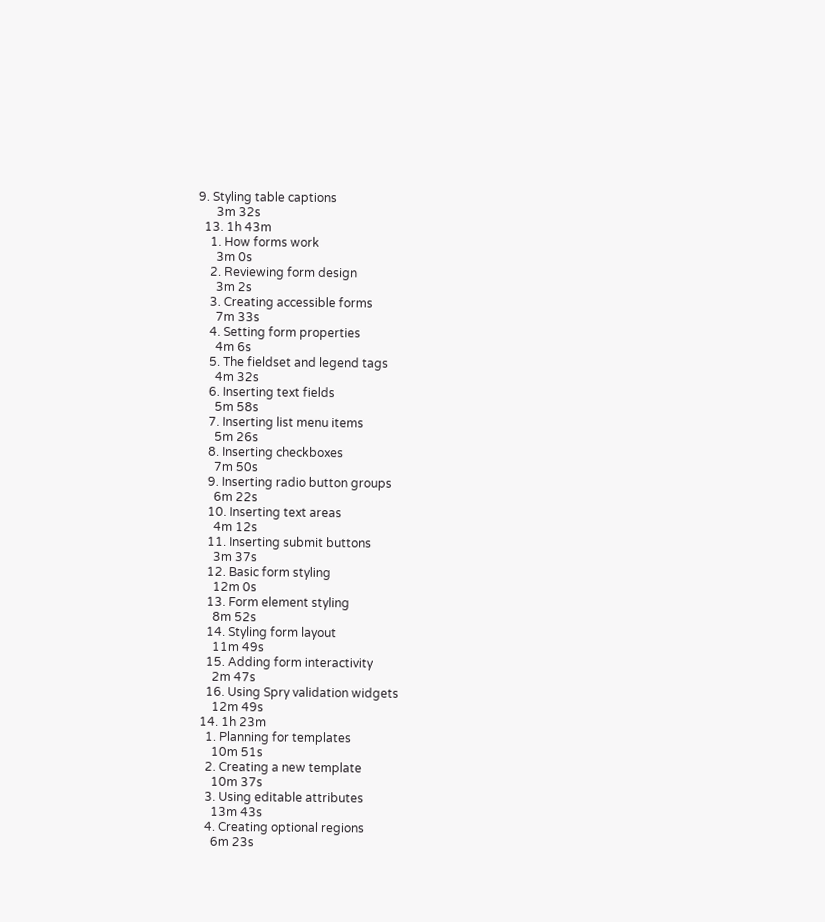9. Styling table captions
      3m 32s
  13. 1h 43m
    1. How forms work
      3m 0s
    2. Reviewing form design
      3m 2s
    3. Creating accessible forms
      7m 33s
    4. Setting form properties
      4m 6s
    5. The fieldset and legend tags
      4m 32s
    6. Inserting text fields
      5m 58s
    7. Inserting list menu items
      5m 26s
    8. Inserting checkboxes
      7m 50s
    9. Inserting radio button groups
      6m 22s
    10. Inserting text areas
      4m 12s
    11. Inserting submit buttons
      3m 37s
    12. Basic form styling
      12m 0s
    13. Form element styling
      8m 52s
    14. Styling form layout
      11m 49s
    15. Adding form interactivity
      2m 47s
    16. Using Spry validation widgets
      12m 49s
  14. 1h 23m
    1. Planning for templates
      10m 51s
    2. Creating a new template
      10m 37s
    3. Using editable attributes
      13m 43s
    4. Creating optional regions
      6m 23s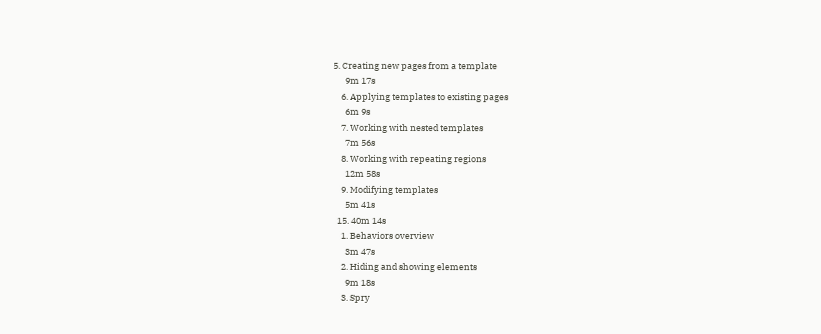5. Creating new pages from a template
      9m 17s
    6. Applying templates to existing pages
      6m 9s
    7. Working with nested templates
      7m 56s
    8. Working with repeating regions
      12m 58s
    9. Modifying templates
      5m 41s
  15. 40m 14s
    1. Behaviors overview
      3m 47s
    2. Hiding and showing elements
      9m 18s
    3. Spry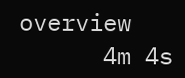overview
      4m 4s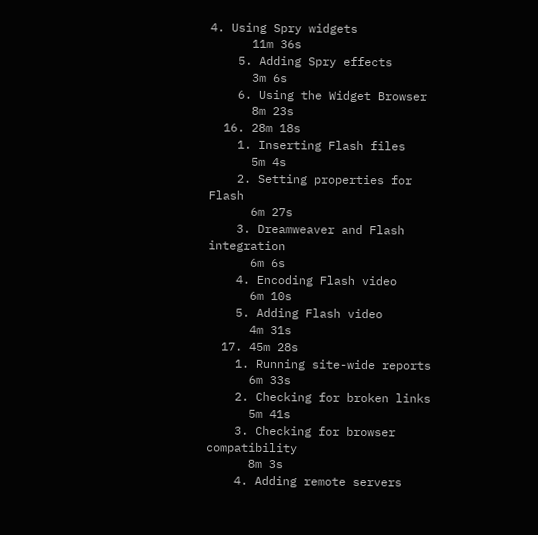4. Using Spry widgets
      11m 36s
    5. Adding Spry effects
      3m 6s
    6. Using the Widget Browser
      8m 23s
  16. 28m 18s
    1. Inserting Flash files
      5m 4s
    2. Setting properties for Flash
      6m 27s
    3. Dreamweaver and Flash integration
      6m 6s
    4. Encoding Flash video
      6m 10s
    5. Adding Flash video
      4m 31s
  17. 45m 28s
    1. Running site-wide reports
      6m 33s
    2. Checking for broken links
      5m 41s
    3. Checking for browser compatibility
      8m 3s
    4. Adding remote servers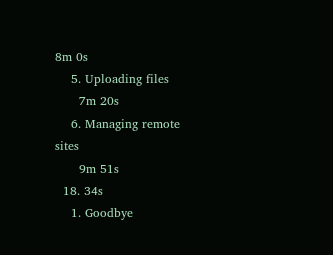8m 0s
    5. Uploading files
      7m 20s
    6. Managing remote sites
      9m 51s
  18. 34s
    1. Goodbye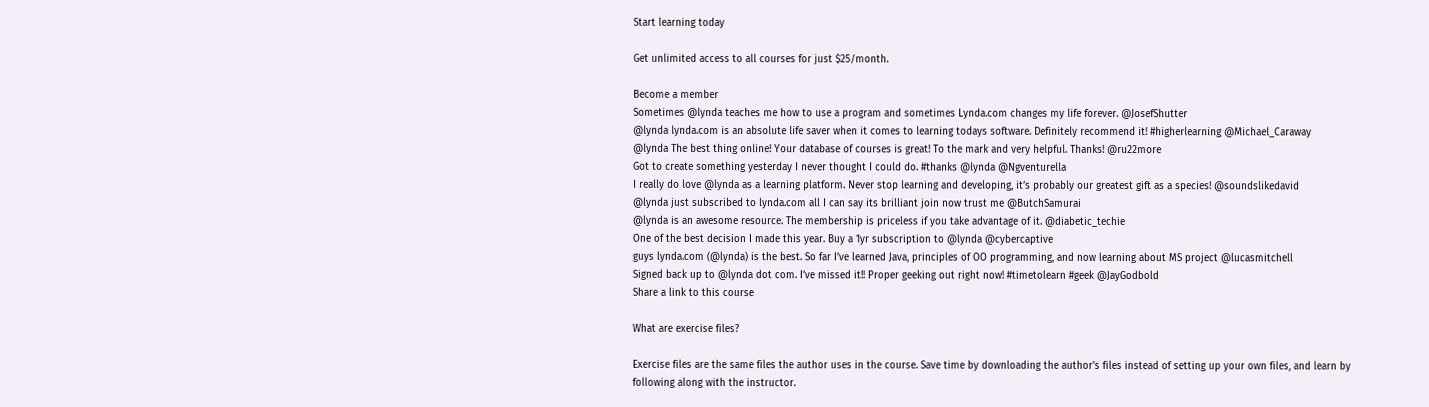Start learning today

Get unlimited access to all courses for just $25/month.

Become a member
Sometimes @lynda teaches me how to use a program and sometimes Lynda.com changes my life forever. @JosefShutter
@lynda lynda.com is an absolute life saver when it comes to learning todays software. Definitely recommend it! #higherlearning @Michael_Caraway
@lynda The best thing online! Your database of courses is great! To the mark and very helpful. Thanks! @ru22more
Got to create something yesterday I never thought I could do. #thanks @lynda @Ngventurella
I really do love @lynda as a learning platform. Never stop learning and developing, it’s probably our greatest gift as a species! @soundslikedavid
@lynda just subscribed to lynda.com all I can say its brilliant join now trust me @ButchSamurai
@lynda is an awesome resource. The membership is priceless if you take advantage of it. @diabetic_techie
One of the best decision I made this year. Buy a 1yr subscription to @lynda @cybercaptive
guys lynda.com (@lynda) is the best. So far I’ve learned Java, principles of OO programming, and now learning about MS project @lucasmitchell
Signed back up to @lynda dot com. I’ve missed it!! Proper geeking out right now! #timetolearn #geek @JayGodbold
Share a link to this course

What are exercise files?

Exercise files are the same files the author uses in the course. Save time by downloading the author's files instead of setting up your own files, and learn by following along with the instructor.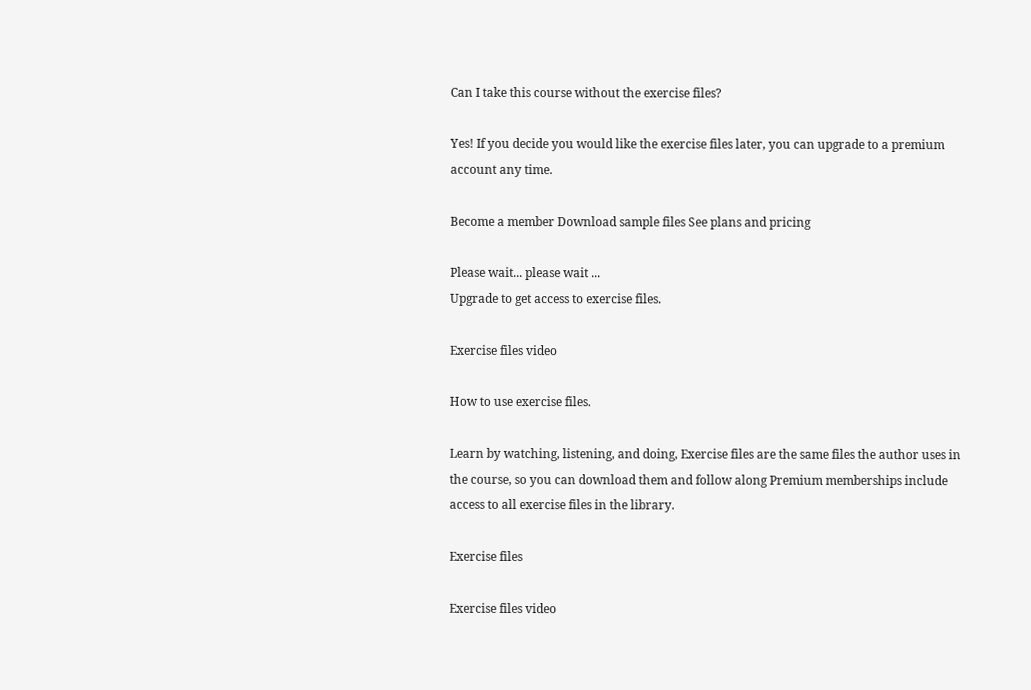Can I take this course without the exercise files?

Yes! If you decide you would like the exercise files later, you can upgrade to a premium account any time.

Become a member Download sample files See plans and pricing

Please wait... please wait ...
Upgrade to get access to exercise files.

Exercise files video

How to use exercise files.

Learn by watching, listening, and doing, Exercise files are the same files the author uses in the course, so you can download them and follow along Premium memberships include access to all exercise files in the library.

Exercise files

Exercise files video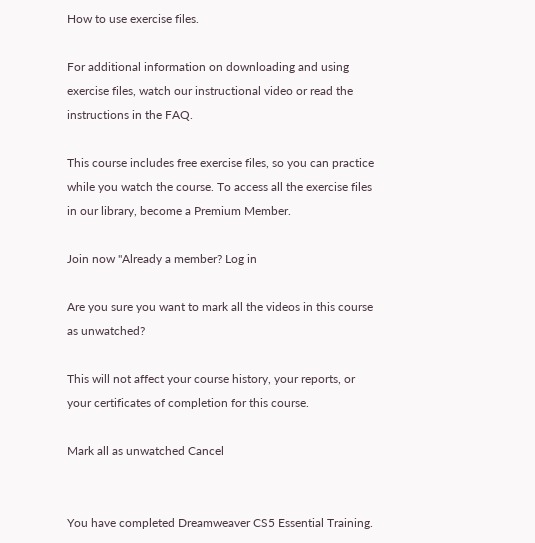How to use exercise files.

For additional information on downloading and using exercise files, watch our instructional video or read the instructions in the FAQ.

This course includes free exercise files, so you can practice while you watch the course. To access all the exercise files in our library, become a Premium Member.

Join now "Already a member? Log in

Are you sure you want to mark all the videos in this course as unwatched?

This will not affect your course history, your reports, or your certificates of completion for this course.

Mark all as unwatched Cancel


You have completed Dreamweaver CS5 Essential Training.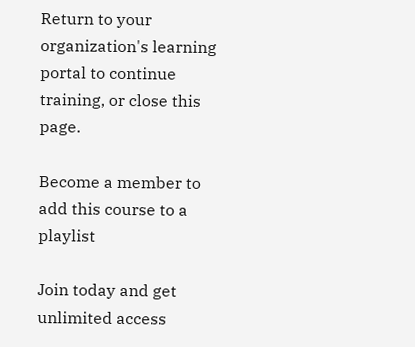Return to your organization's learning portal to continue training, or close this page.

Become a member to add this course to a playlist

Join today and get unlimited access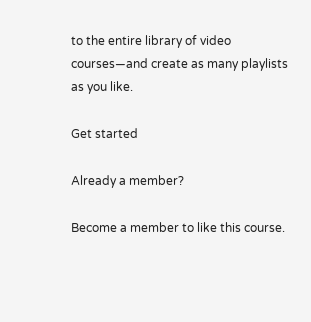to the entire library of video courses—and create as many playlists as you like.

Get started

Already a member?

Become a member to like this course.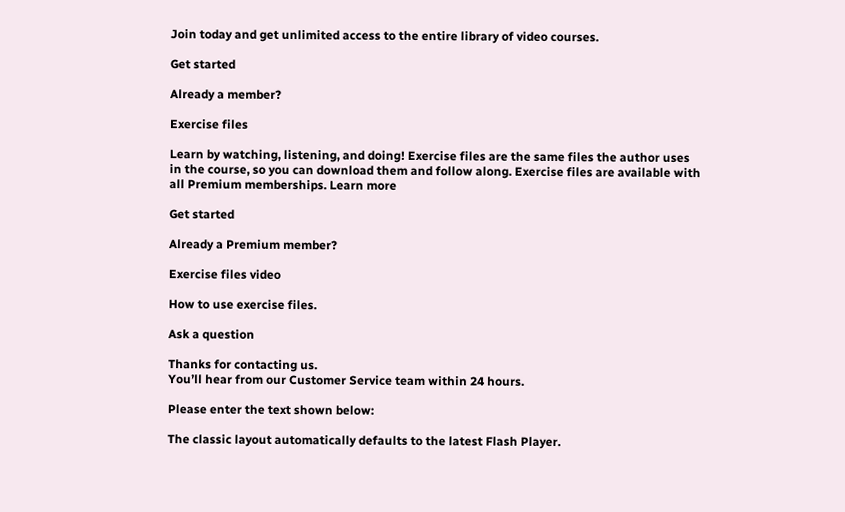Join today and get unlimited access to the entire library of video courses.

Get started

Already a member?

Exercise files

Learn by watching, listening, and doing! Exercise files are the same files the author uses in the course, so you can download them and follow along. Exercise files are available with all Premium memberships. Learn more

Get started

Already a Premium member?

Exercise files video

How to use exercise files.

Ask a question

Thanks for contacting us.
You’ll hear from our Customer Service team within 24 hours.

Please enter the text shown below:

The classic layout automatically defaults to the latest Flash Player.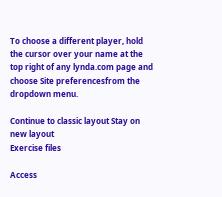To choose a different player, hold the cursor over your name at the top right of any lynda.com page and choose Site preferencesfrom the dropdown menu.

Continue to classic layout Stay on new layout
Exercise files

Access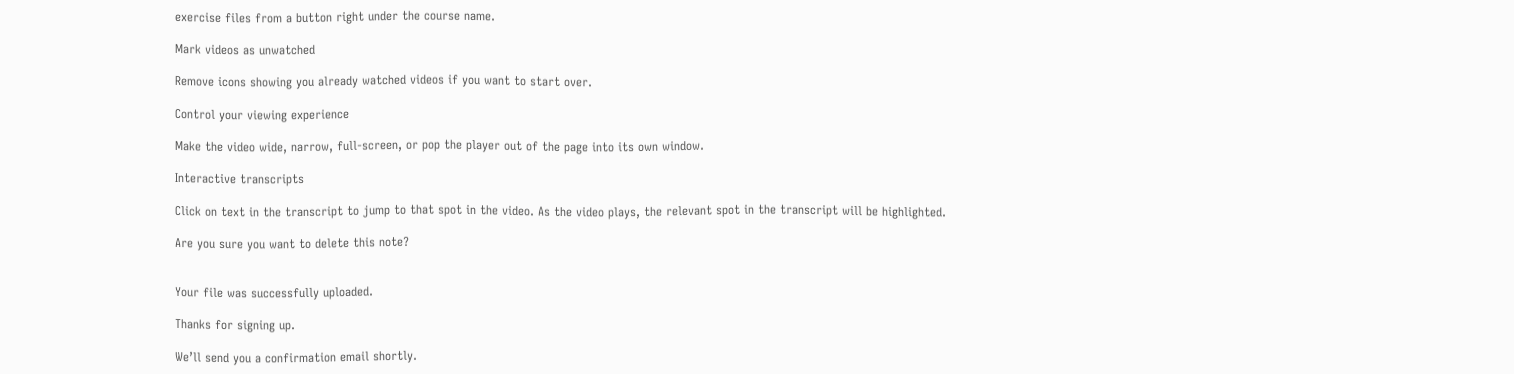exercise files from a button right under the course name.

Mark videos as unwatched

Remove icons showing you already watched videos if you want to start over.

Control your viewing experience

Make the video wide, narrow, full-screen, or pop the player out of the page into its own window.

Interactive transcripts

Click on text in the transcript to jump to that spot in the video. As the video plays, the relevant spot in the transcript will be highlighted.

Are you sure you want to delete this note?


Your file was successfully uploaded.

Thanks for signing up.

We’ll send you a confirmation email shortly.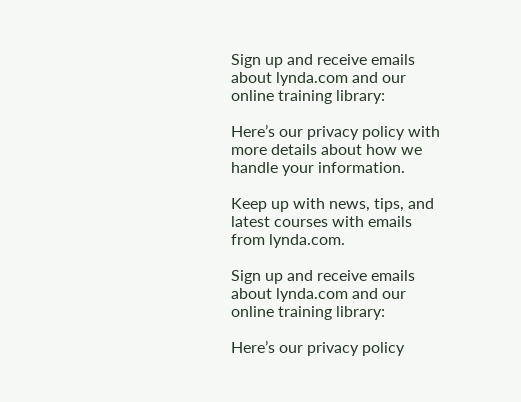Sign up and receive emails about lynda.com and our online training library:

Here’s our privacy policy with more details about how we handle your information.

Keep up with news, tips, and latest courses with emails from lynda.com.

Sign up and receive emails about lynda.com and our online training library:

Here’s our privacy policy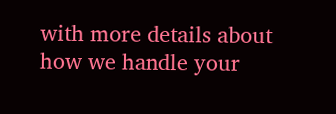with more details about how we handle your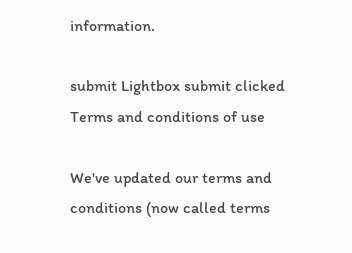information.

submit Lightbox submit clicked
Terms and conditions of use

We've updated our terms and conditions (now called terms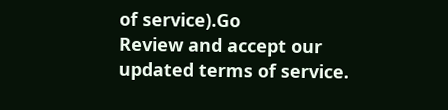of service).Go
Review and accept our updated terms of service.